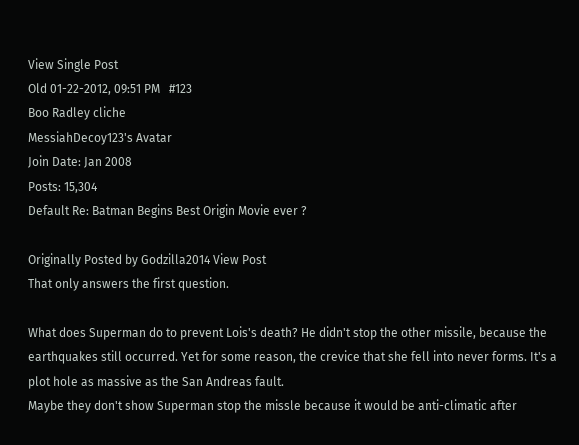View Single Post
Old 01-22-2012, 09:51 PM   #123
Boo Radley cliche
MessiahDecoy123's Avatar
Join Date: Jan 2008
Posts: 15,304
Default Re: Batman Begins Best Origin Movie ever ?

Originally Posted by Godzilla2014 View Post
That only answers the first question.

What does Superman do to prevent Lois's death? He didn't stop the other missile, because the earthquakes still occurred. Yet for some reason, the crevice that she fell into never forms. It's a plot hole as massive as the San Andreas fault.
Maybe they don't show Superman stop the missle because it would be anti-climatic after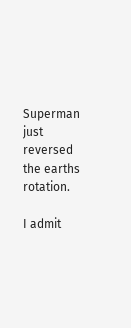Superman just reversed the earths rotation.

I admit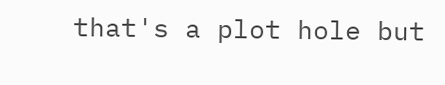that's a plot hole but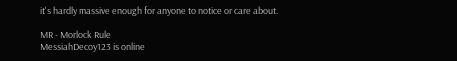it's hardly massive enough for anyone to notice or care about.

MR - Morlock Rule
MessiahDecoy123 is online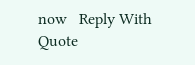now   Reply With Quote